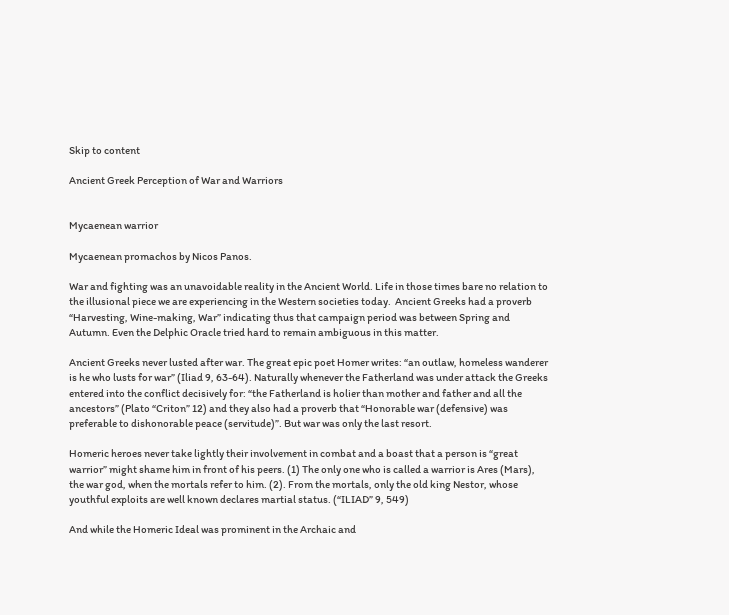Skip to content

Ancient Greek Perception of War and Warriors


Mycaenean warrior

Mycaenean promachos by Nicos Panos.

War and fighting was an unavoidable reality in the Ancient World. Life in those times bare no relation to the illusional piece we are experiencing in the Western societies today.  Ancient Greeks had a proverb “Harvesting, Wine-making, War” indicating thus that campaign period was between Spring and Autumn. Even the Delphic Oracle tried hard to remain ambiguous in this matter.

Ancient Greeks never lusted after war. The great epic poet Homer writes: “an outlaw, homeless wanderer is he who lusts for war” (Iliad 9, 63-64). Naturally whenever the Fatherland was under attack the Greeks entered into the conflict decisively for: “the Fatherland is holier than mother and father and all the ancestors” (Plato “Criton” 12) and they also had a proverb that “Honorable war (defensive) was preferable to dishonorable peace (servitude)”. But war was only the last resort.

Homeric heroes never take lightly their involvement in combat and a boast that a person is “great warrior” might shame him in front of his peers. (1) The only one who is called a warrior is Ares (Mars), the war god, when the mortals refer to him. (2). From the mortals, only the old king Nestor, whose youthful exploits are well known declares martial status. (“ILIAD” 9, 549)

And while the Homeric Ideal was prominent in the Archaic and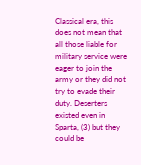Classical era, this does not mean that all those liable for military service were eager to join the army or they did not try to evade their duty. Deserters existed even in Sparta, (3) but they could be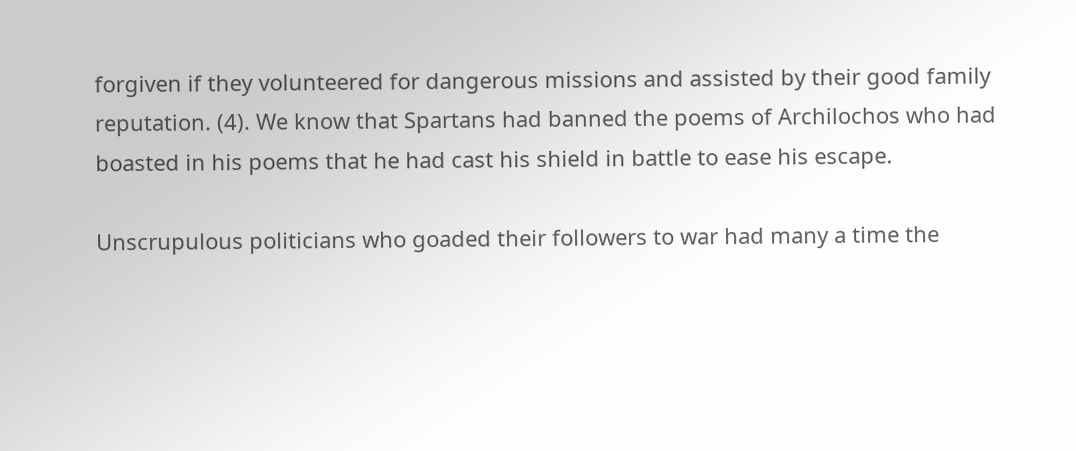forgiven if they volunteered for dangerous missions and assisted by their good family reputation. (4). We know that Spartans had banned the poems of Archilochos who had boasted in his poems that he had cast his shield in battle to ease his escape.

Unscrupulous politicians who goaded their followers to war had many a time the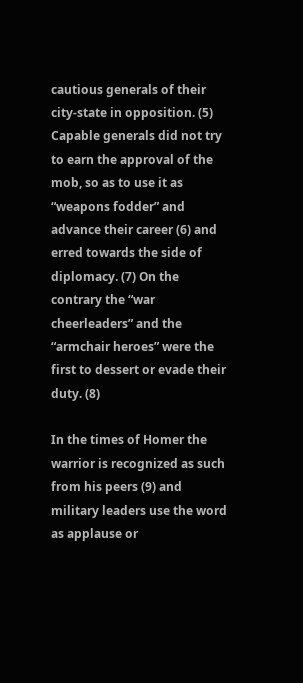cautious generals of their city-state in opposition. (5) Capable generals did not try to earn the approval of the mob, so as to use it as “weapons fodder” and advance their career (6) and erred towards the side of diplomacy. (7) On the contrary the “war cheerleaders” and the “armchair heroes” were the first to dessert or evade their duty. (8)

In the times of Homer the warrior is recognized as such from his peers (9) and military leaders use the word as applause or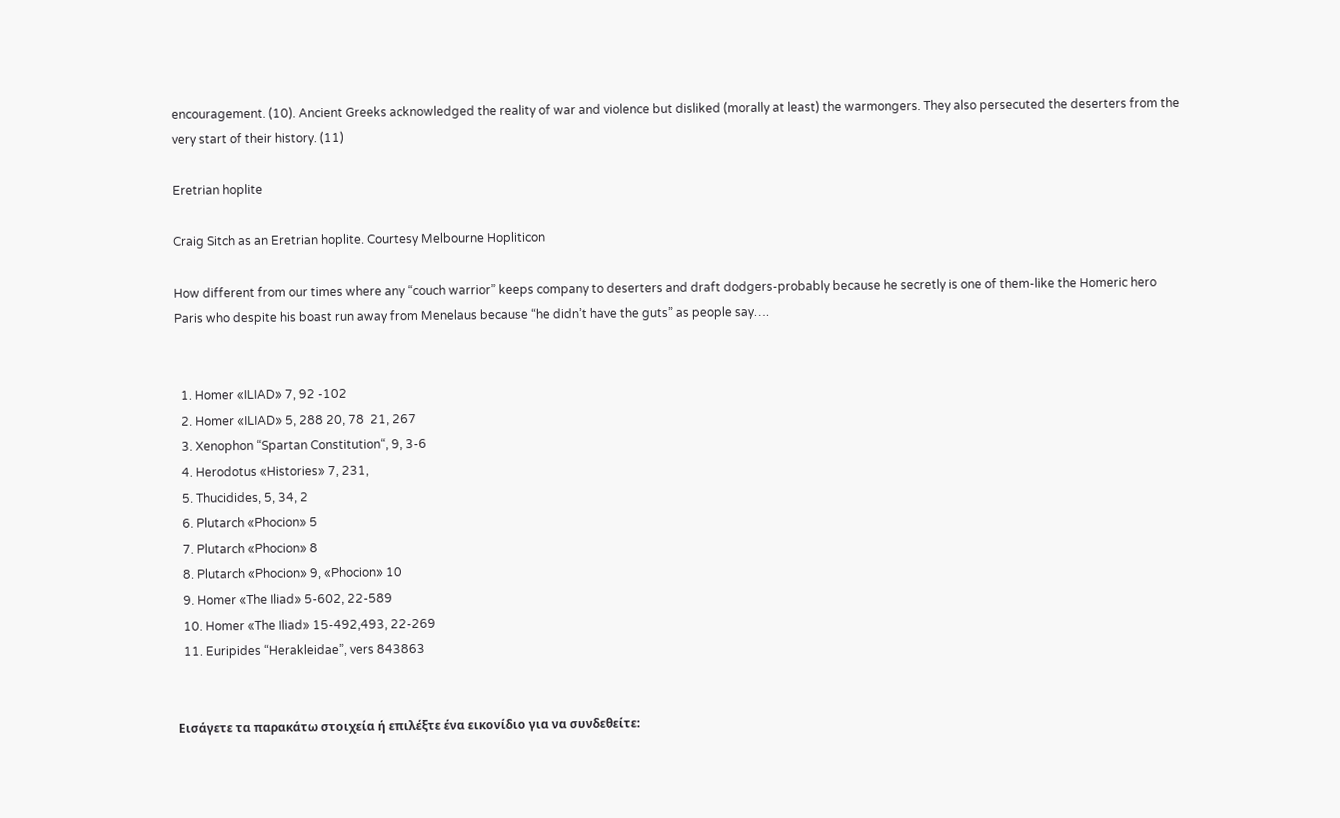encouragement. (10). Ancient Greeks acknowledged the reality of war and violence but disliked (morally at least) the warmongers. They also persecuted the deserters from the very start of their history. (11)

Eretrian hoplite

Craig Sitch as an Eretrian hoplite. Courtesy Melbourne Hopliticon

How different from our times where any “couch warrior” keeps company to deserters and draft dodgers-probably because he secretly is one of them-like the Homeric hero Paris who despite his boast run away from Menelaus because “he didn’t have the guts” as people say….


  1. Homer «ILIAD» 7, 92 -102
  2. Homer «ILIAD» 5, 288 20, 78  21, 267
  3. Xenophon “Spartan Constitution“, 9, 3-6
  4. Herodotus «Histories» 7, 231,
  5. Thucidides, 5, 34, 2
  6. Plutarch «Phocion» 5
  7. Plutarch «Phocion» 8
  8. Plutarch «Phocion» 9, «Phocion» 10
  9. Homer «The Iliad» 5-602, 22-589
  10. Homer «The Iliad» 15-492,493, 22-269
  11. Euripides “Herakleidae”, vers 843863


Εισάγετε τα παρακάτω στοιχεία ή επιλέξτε ένα εικονίδιο για να συνδεθείτε: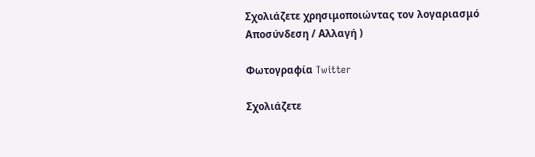Σχολιάζετε χρησιμοποιώντας τον λογαριασμό Αποσύνδεση / Αλλαγή )

Φωτογραφία Twitter

Σχολιάζετε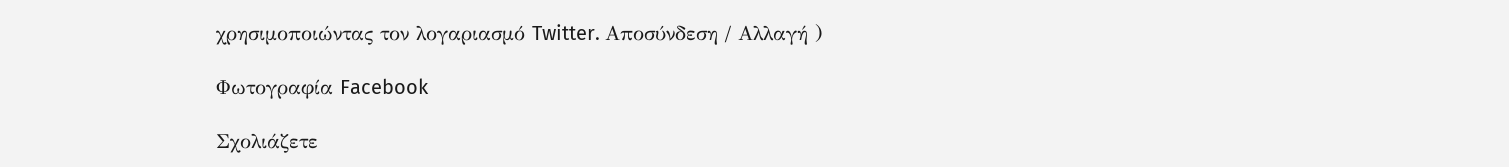χρησιμοποιώντας τον λογαριασμό Twitter. Αποσύνδεση / Αλλαγή )

Φωτογραφία Facebook

Σχολιάζετε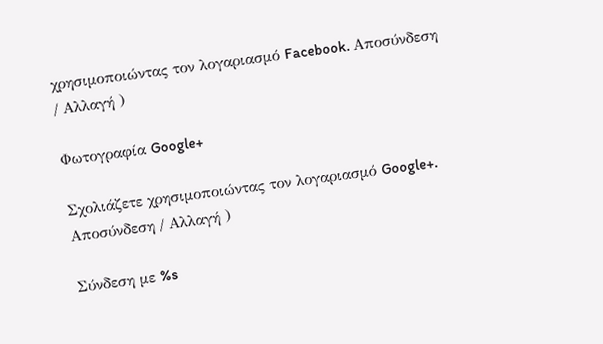χρησιμοποιώντας τον λογαριασμό Facebook. Αποσύνδεση / Αλλαγή )

Φωτογραφία Google+

Σχολιάζετε χρησιμοποιώντας τον λογαριασμό Google+. Αποσύνδεση / Αλλαγή )

Σύνδεση με %s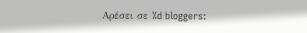Αρέσει σε %d bloggers: